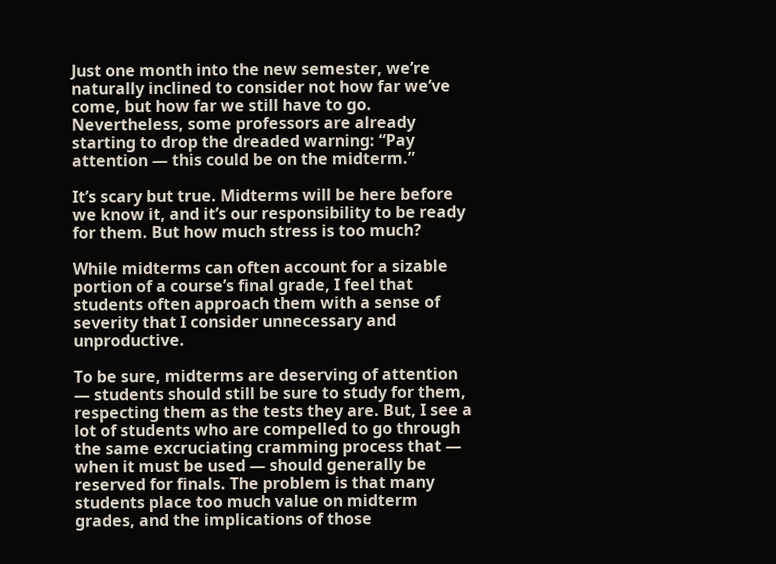Just one month into the new semester, we’re naturally inclined to consider not how far we’ve come, but how far we still have to go. Nevertheless, some professors are already starting to drop the dreaded warning: “Pay attention — this could be on the midterm.”

It’s scary but true. Midterms will be here before we know it, and it’s our responsibility to be ready for them. But how much stress is too much?

While midterms can often account for a sizable portion of a course’s final grade, I feel that students often approach them with a sense of severity that I consider unnecessary and unproductive.

To be sure, midterms are deserving of attention — students should still be sure to study for them, respecting them as the tests they are. But, I see a lot of students who are compelled to go through the same excruciating cramming process that — when it must be used — should generally be reserved for finals. The problem is that many students place too much value on midterm grades, and the implications of those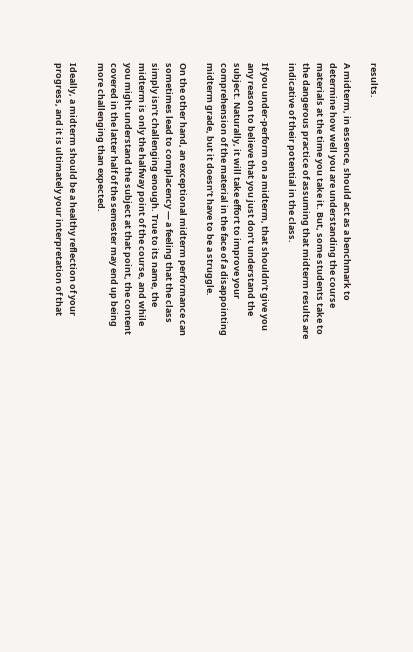results.

A midterm, in essence, should act as a benchmark to determine how well you are understanding the course materials at the time you take it. But, some students take to the dangerous practice of assuming that midterm results are indicative of their potential in the class.

If you under-perform on a midterm, that shouldn’t give you any reason to believe that you just don’t understand the subject. Naturally, it will take effort to improve your comprehension of the material in the face of a disappointing midterm grade, but it doesn’t have to be a struggle.

On the other hand, an exceptional midterm performance can sometimes lead to complacency — a feeling that the class simply isn’t challenging enough. True to its name, the midterm is only the halfway point of the course, and while you might understand the subject at that point, the content covered in the latter half of the semester may end up being more challenging than expected.

Ideally, a midterm should be a healthy reflection of your progress, and it is ultimately your interpretation of that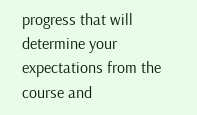progress that will determine your expectations from the course and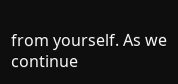from yourself. As we continue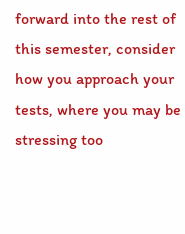forward into the rest of this semester, consider how you approach your tests, where you may be stressing too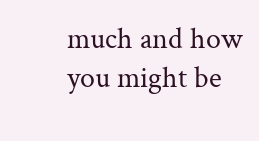much and how you might be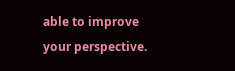able to improve your perspective.